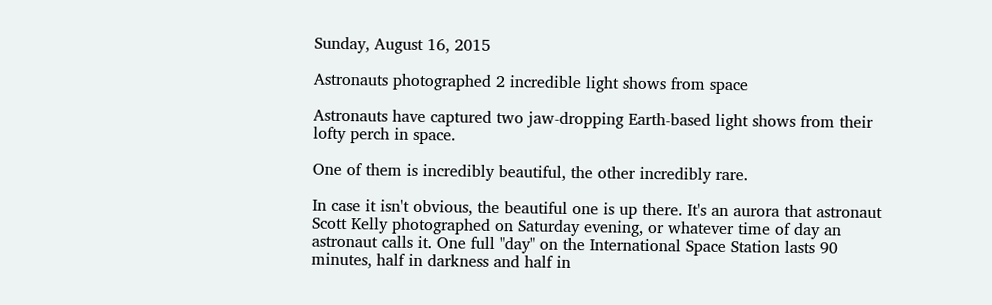Sunday, August 16, 2015

Astronauts photographed 2 incredible light shows from space

Astronauts have captured two jaw-dropping Earth-based light shows from their lofty perch in space.

One of them is incredibly beautiful, the other incredibly rare.

In case it isn't obvious, the beautiful one is up there. It's an aurora that astronaut Scott Kelly photographed on Saturday evening, or whatever time of day an astronaut calls it. One full "day" on the International Space Station lasts 90 minutes, half in darkness and half in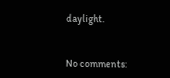daylight.


No comments: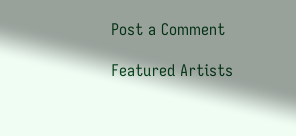Post a Comment

Featured Artists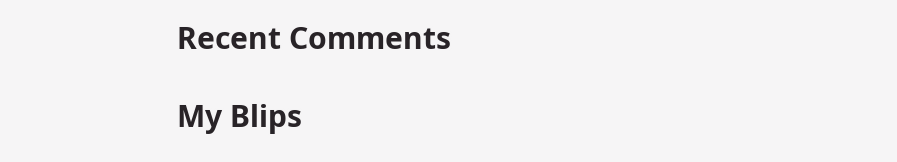Recent Comments

My Blips